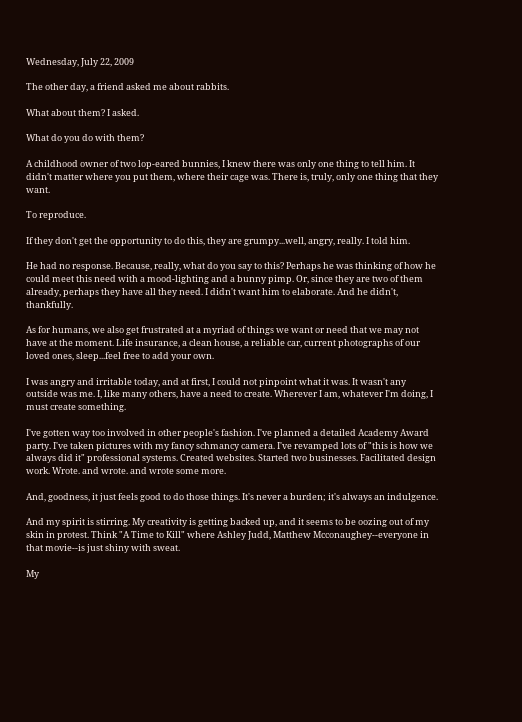Wednesday, July 22, 2009

The other day, a friend asked me about rabbits.

What about them? I asked.

What do you do with them?

A childhood owner of two lop-eared bunnies, I knew there was only one thing to tell him. It didn't matter where you put them, where their cage was. There is, truly, only one thing that they want.

To reproduce.

If they don't get the opportunity to do this, they are grumpy...well, angry, really. I told him.

He had no response. Because, really, what do you say to this? Perhaps he was thinking of how he could meet this need with a mood-lighting and a bunny pimp. Or, since they are two of them already, perhaps they have all they need. I didn't want him to elaborate. And he didn't, thankfully.

As for humans, we also get frustrated at a myriad of things we want or need that we may not have at the moment. Life insurance, a clean house, a reliable car, current photographs of our loved ones, sleep...feel free to add your own.

I was angry and irritable today, and at first, I could not pinpoint what it was. It wasn't any outside was me. I, like many others, have a need to create. Wherever I am, whatever I'm doing, I must create something.

I've gotten way too involved in other people's fashion. I've planned a detailed Academy Award party. I've taken pictures with my fancy schmancy camera. I've revamped lots of "this is how we always did it" professional systems. Created websites. Started two businesses. Facilitated design work. Wrote. and wrote. and wrote some more.

And, goodness, it just feels good to do those things. It's never a burden; it's always an indulgence.

And my spirit is stirring. My creativity is getting backed up, and it seems to be oozing out of my skin in protest. Think "A Time to Kill" where Ashley Judd, Matthew Mcconaughey--everyone in that movie--is just shiny with sweat.

My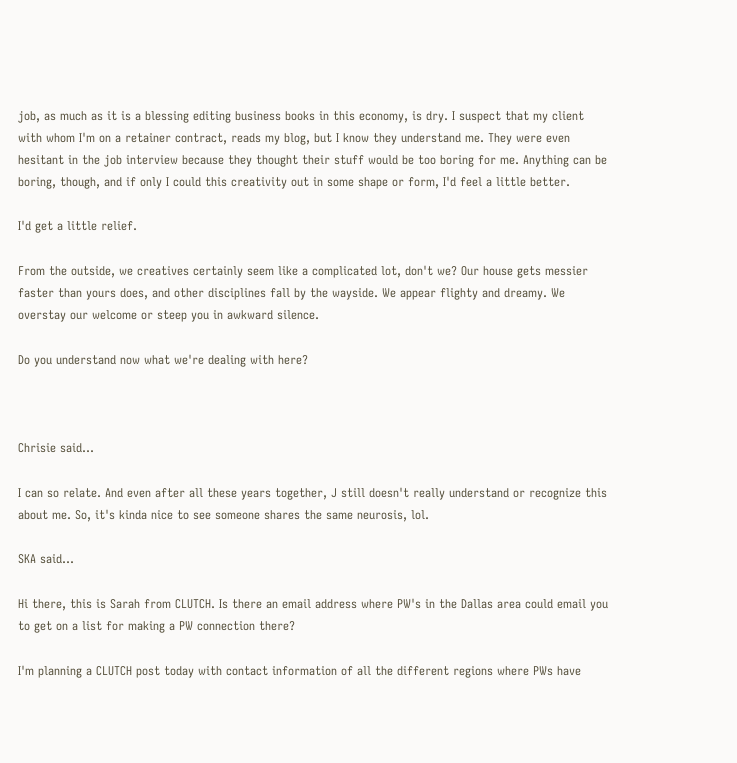job, as much as it is a blessing editing business books in this economy, is dry. I suspect that my client with whom I'm on a retainer contract, reads my blog, but I know they understand me. They were even hesitant in the job interview because they thought their stuff would be too boring for me. Anything can be boring, though, and if only I could this creativity out in some shape or form, I'd feel a little better.

I'd get a little relief.

From the outside, we creatives certainly seem like a complicated lot, don't we? Our house gets messier faster than yours does, and other disciplines fall by the wayside. We appear flighty and dreamy. We overstay our welcome or steep you in awkward silence.

Do you understand now what we're dealing with here?



Chrisie said...

I can so relate. And even after all these years together, J still doesn't really understand or recognize this about me. So, it's kinda nice to see someone shares the same neurosis, lol.

SKA said...

Hi there, this is Sarah from CLUTCH. Is there an email address where PW's in the Dallas area could email you to get on a list for making a PW connection there?

I'm planning a CLUTCH post today with contact information of all the different regions where PWs have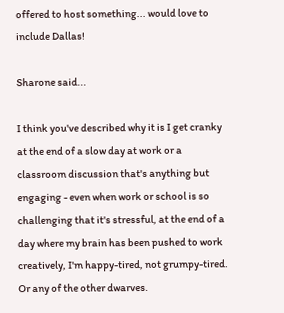offered to host something... would love to include Dallas!

Sharone said...

I think you've described why it is I get cranky at the end of a slow day at work or a classroom discussion that's anything but engaging - even when work or school is so challenging that it's stressful, at the end of a day where my brain has been pushed to work creatively, I'm happy-tired, not grumpy-tired. Or any of the other dwarves.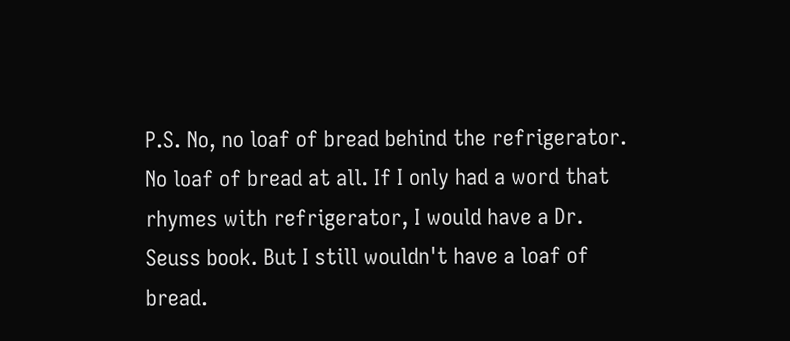P.S. No, no loaf of bread behind the refrigerator. No loaf of bread at all. If I only had a word that rhymes with refrigerator, I would have a Dr. Seuss book. But I still wouldn't have a loaf of bread.